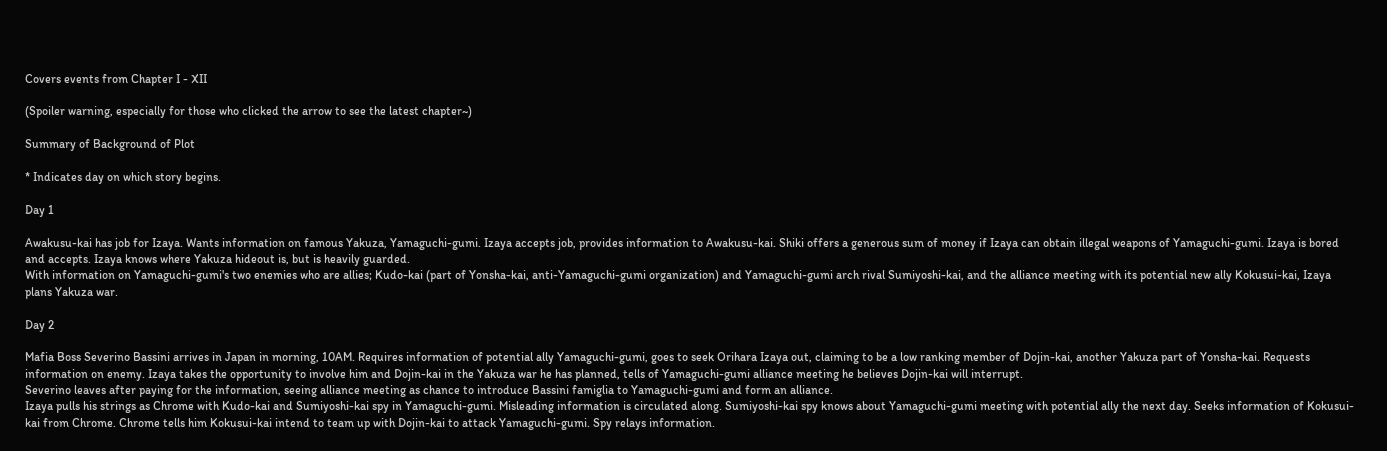Covers events from Chapter I - XII

(Spoiler warning, especially for those who clicked the arrow to see the latest chapter~)

Summary of Background of Plot

* Indicates day on which story begins.

Day 1

Awakusu-kai has job for Izaya. Wants information on famous Yakuza, Yamaguchi-gumi. Izaya accepts job, provides information to Awakusu-kai. Shiki offers a generous sum of money if Izaya can obtain illegal weapons of Yamaguchi-gumi. Izaya is bored and accepts. Izaya knows where Yakuza hideout is, but is heavily guarded.
With information on Yamaguchi-gumi's two enemies who are allies; Kudo-kai (part of Yonsha-kai, anti-Yamaguchi-gumi organization) and Yamaguchi-gumi arch rival Sumiyoshi-kai, and the alliance meeting with its potential new ally Kokusui-kai, Izaya plans Yakuza war.

Day 2

Mafia Boss Severino Bassini arrives in Japan in morning, 10AM. Requires information of potential ally Yamaguchi-gumi, goes to seek Orihara Izaya out, claiming to be a low ranking member of Dojin-kai, another Yakuza part of Yonsha-kai. Requests information on enemy. Izaya takes the opportunity to involve him and Dojin-kai in the Yakuza war he has planned, tells of Yamaguchi-gumi alliance meeting he believes Dojin-kai will interrupt.
Severino leaves after paying for the information, seeing alliance meeting as chance to introduce Bassini famiglia to Yamaguchi-gumi and form an alliance.
Izaya pulls his strings as Chrome with Kudo-kai and Sumiyoshi-kai spy in Yamaguchi-gumi. Misleading information is circulated along. Sumiyoshi-kai spy knows about Yamaguchi-gumi meeting with potential ally the next day. Seeks information of Kokusui-kai from Chrome. Chrome tells him Kokusui-kai intend to team up with Dojin-kai to attack Yamaguchi-gumi. Spy relays information.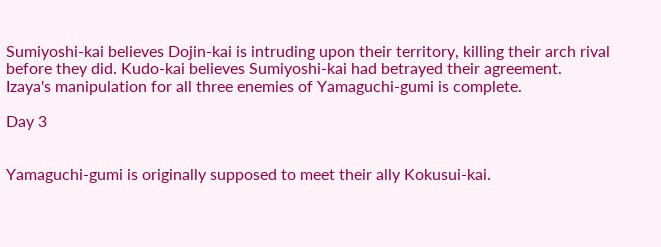Sumiyoshi-kai believes Dojin-kai is intruding upon their territory, killing their arch rival before they did. Kudo-kai believes Sumiyoshi-kai had betrayed their agreement.
Izaya's manipulation for all three enemies of Yamaguchi-gumi is complete.

Day 3


Yamaguchi-gumi is originally supposed to meet their ally Kokusui-kai.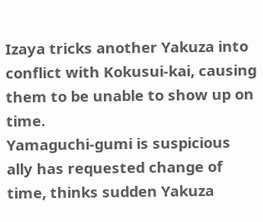Izaya tricks another Yakuza into conflict with Kokusui-kai, causing them to be unable to show up on time.
Yamaguchi-gumi is suspicious ally has requested change of time, thinks sudden Yakuza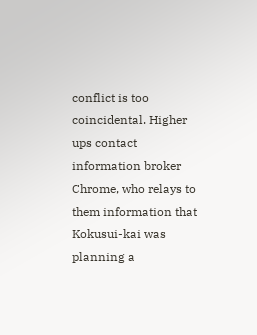conflict is too coincidental. Higher ups contact information broker Chrome, who relays to them information that Kokusui-kai was planning a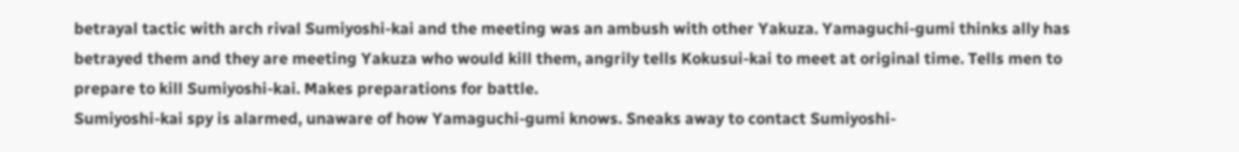betrayal tactic with arch rival Sumiyoshi-kai and the meeting was an ambush with other Yakuza. Yamaguchi-gumi thinks ally has betrayed them and they are meeting Yakuza who would kill them, angrily tells Kokusui-kai to meet at original time. Tells men to prepare to kill Sumiyoshi-kai. Makes preparations for battle.
Sumiyoshi-kai spy is alarmed, unaware of how Yamaguchi-gumi knows. Sneaks away to contact Sumiyoshi-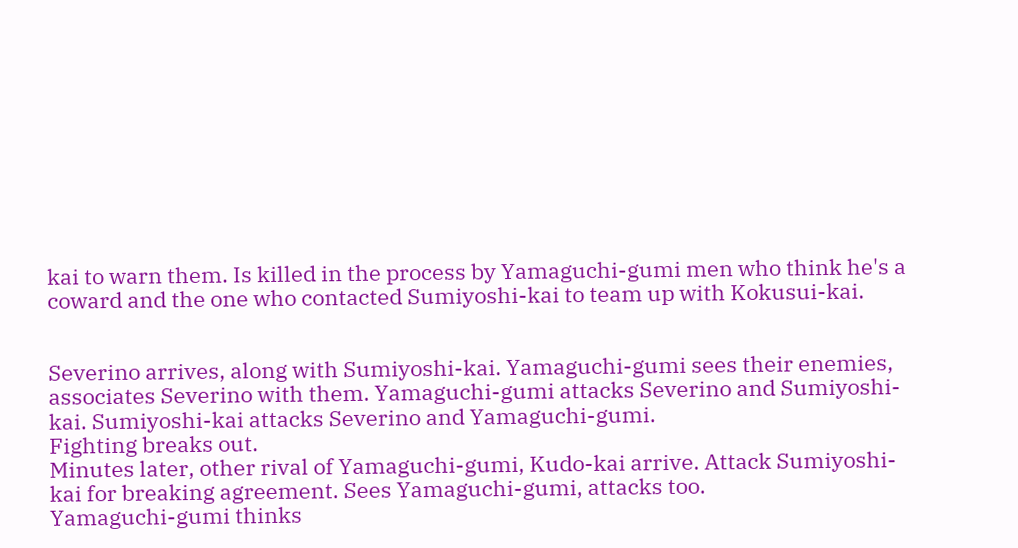kai to warn them. Is killed in the process by Yamaguchi-gumi men who think he's a coward and the one who contacted Sumiyoshi-kai to team up with Kokusui-kai.


Severino arrives, along with Sumiyoshi-kai. Yamaguchi-gumi sees their enemies, associates Severino with them. Yamaguchi-gumi attacks Severino and Sumiyoshi-kai. Sumiyoshi-kai attacks Severino and Yamaguchi-gumi.
Fighting breaks out.
Minutes later, other rival of Yamaguchi-gumi, Kudo-kai arrive. Attack Sumiyoshi-kai for breaking agreement. Sees Yamaguchi-gumi, attacks too.
Yamaguchi-gumi thinks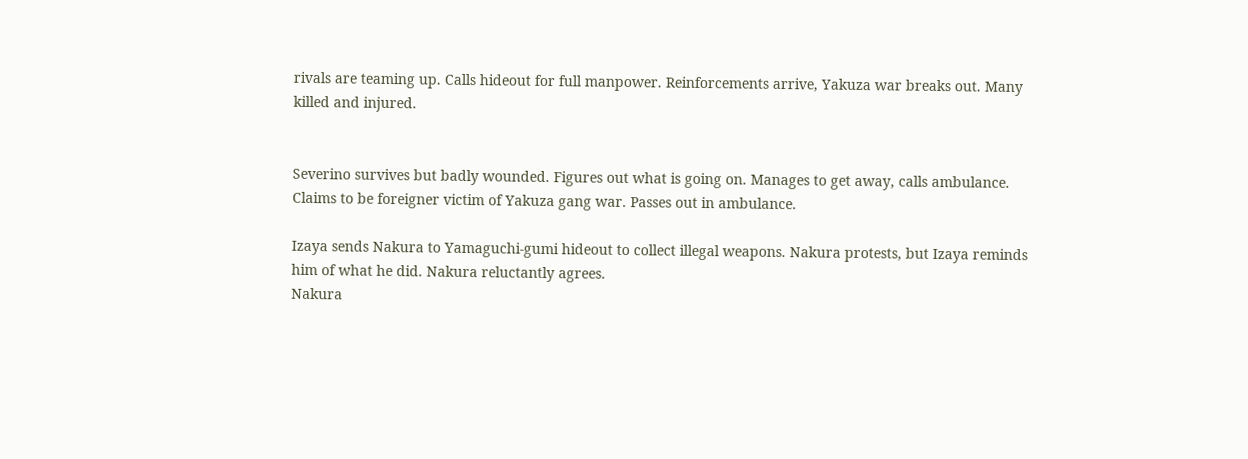rivals are teaming up. Calls hideout for full manpower. Reinforcements arrive, Yakuza war breaks out. Many killed and injured.


Severino survives but badly wounded. Figures out what is going on. Manages to get away, calls ambulance. Claims to be foreigner victim of Yakuza gang war. Passes out in ambulance.

Izaya sends Nakura to Yamaguchi-gumi hideout to collect illegal weapons. Nakura protests, but Izaya reminds him of what he did. Nakura reluctantly agrees.
Nakura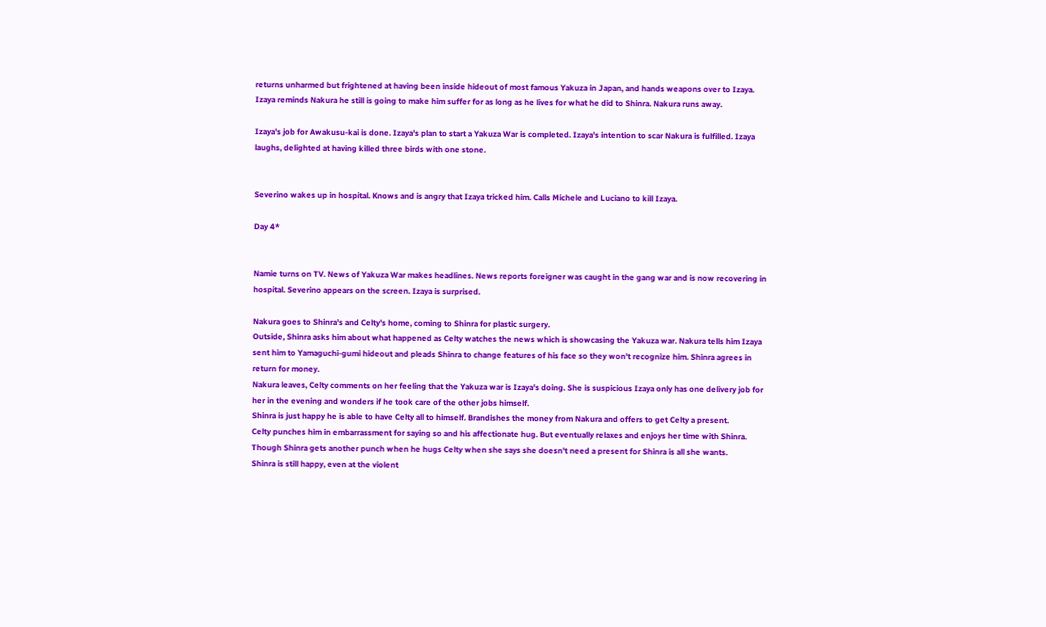returns unharmed but frightened at having been inside hideout of most famous Yakuza in Japan, and hands weapons over to Izaya. Izaya reminds Nakura he still is going to make him suffer for as long as he lives for what he did to Shinra. Nakura runs away.

Izaya's job for Awakusu-kai is done. Izaya's plan to start a Yakuza War is completed. Izaya's intention to scar Nakura is fulfilled. Izaya laughs, delighted at having killed three birds with one stone.


Severino wakes up in hospital. Knows and is angry that Izaya tricked him. Calls Michele and Luciano to kill Izaya.

Day 4*


Namie turns on TV. News of Yakuza War makes headlines. News reports foreigner was caught in the gang war and is now recovering in hospital. Severino appears on the screen. Izaya is surprised.

Nakura goes to Shinra's and Celty's home, coming to Shinra for plastic surgery.
Outside, Shinra asks him about what happened as Celty watches the news which is showcasing the Yakuza war. Nakura tells him Izaya sent him to Yamaguchi-gumi hideout and pleads Shinra to change features of his face so they won't recognize him. Shinra agrees in return for money.
Nakura leaves, Celty comments on her feeling that the Yakuza war is Izaya's doing. She is suspicious Izaya only has one delivery job for her in the evening and wonders if he took care of the other jobs himself.
Shinra is just happy he is able to have Celty all to himself. Brandishes the money from Nakura and offers to get Celty a present.
Celty punches him in embarrassment for saying so and his affectionate hug. But eventually relaxes and enjoys her time with Shinra.
Though Shinra gets another punch when he hugs Celty when she says she doesn't need a present for Shinra is all she wants.
Shinra is still happy, even at the violent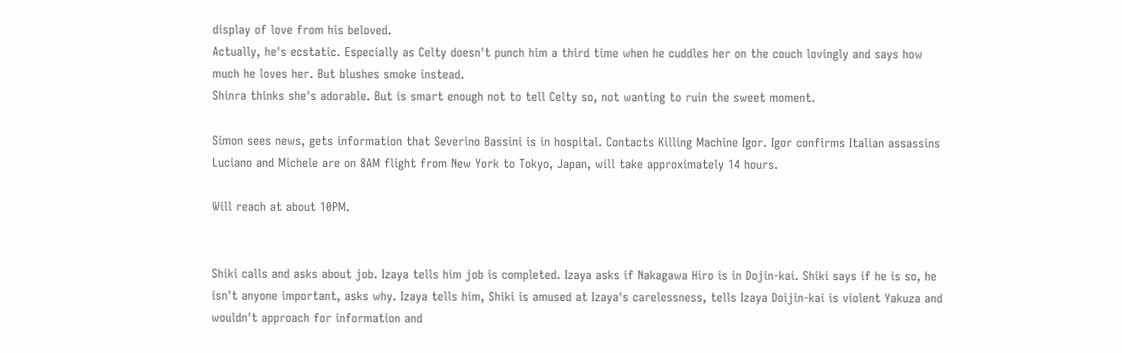display of love from his beloved.
Actually, he's ecstatic. Especially as Celty doesn't punch him a third time when he cuddles her on the couch lovingly and says how much he loves her. But blushes smoke instead.
Shinra thinks she's adorable. But is smart enough not to tell Celty so, not wanting to ruin the sweet moment.

Simon sees news, gets information that Severino Bassini is in hospital. Contacts Killing Machine Igor. Igor confirms Italian assassins Luciano and Michele are on 8AM flight from New York to Tokyo, Japan, will take approximately 14 hours.

Will reach at about 10PM.


Shiki calls and asks about job. Izaya tells him job is completed. Izaya asks if Nakagawa Hiro is in Dojin-kai. Shiki says if he is so, he isn't anyone important, asks why. Izaya tells him, Shiki is amused at Izaya's carelessness, tells Izaya Doijin-kai is violent Yakuza and wouldn't approach for information and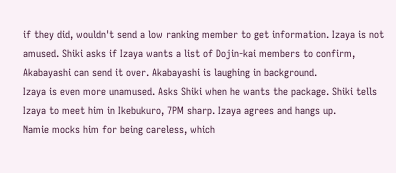if they did, wouldn't send a low ranking member to get information. Izaya is not amused. Shiki asks if Izaya wants a list of Dojin-kai members to confirm, Akabayashi can send it over. Akabayashi is laughing in background.
Izaya is even more unamused. Asks Shiki when he wants the package. Shiki tells Izaya to meet him in Ikebukuro, 7PM sharp. Izaya agrees and hangs up.
Namie mocks him for being careless, which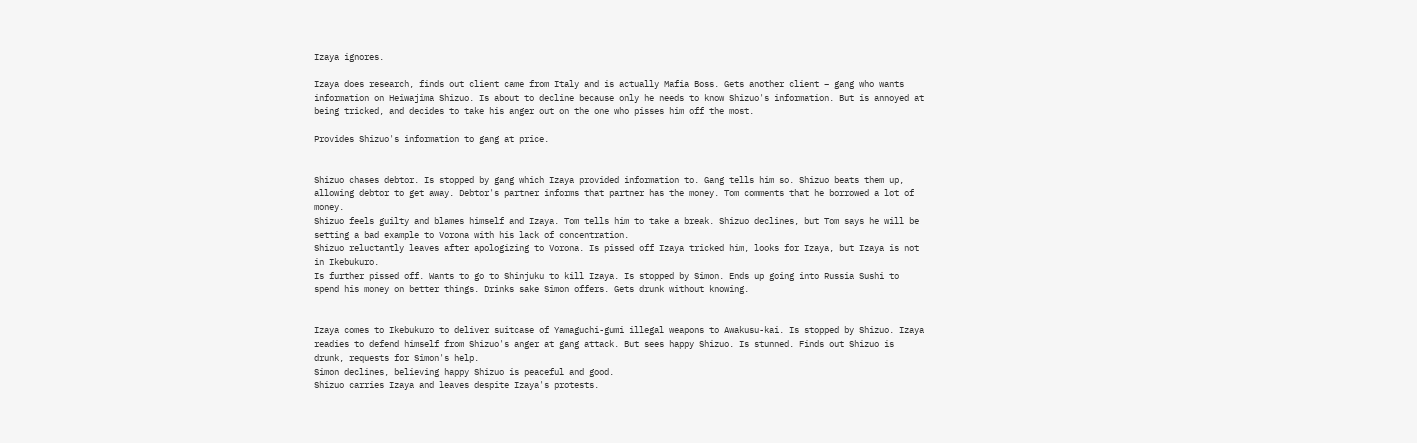Izaya ignores.

Izaya does research, finds out client came from Italy and is actually Mafia Boss. Gets another client – gang who wants information on Heiwajima Shizuo. Is about to decline because only he needs to know Shizuo's information. But is annoyed at being tricked, and decides to take his anger out on the one who pisses him off the most.

Provides Shizuo's information to gang at price.


Shizuo chases debtor. Is stopped by gang which Izaya provided information to. Gang tells him so. Shizuo beats them up, allowing debtor to get away. Debtor's partner informs that partner has the money. Tom comments that he borrowed a lot of money.
Shizuo feels guilty and blames himself and Izaya. Tom tells him to take a break. Shizuo declines, but Tom says he will be setting a bad example to Vorona with his lack of concentration.
Shizuo reluctantly leaves after apologizing to Vorona. Is pissed off Izaya tricked him, looks for Izaya, but Izaya is not in Ikebukuro.
Is further pissed off. Wants to go to Shinjuku to kill Izaya. Is stopped by Simon. Ends up going into Russia Sushi to spend his money on better things. Drinks sake Simon offers. Gets drunk without knowing.


Izaya comes to Ikebukuro to deliver suitcase of Yamaguchi-gumi illegal weapons to Awakusu-kai. Is stopped by Shizuo. Izaya readies to defend himself from Shizuo's anger at gang attack. But sees happy Shizuo. Is stunned. Finds out Shizuo is drunk, requests for Simon's help.
Simon declines, believing happy Shizuo is peaceful and good.
Shizuo carries Izaya and leaves despite Izaya's protests.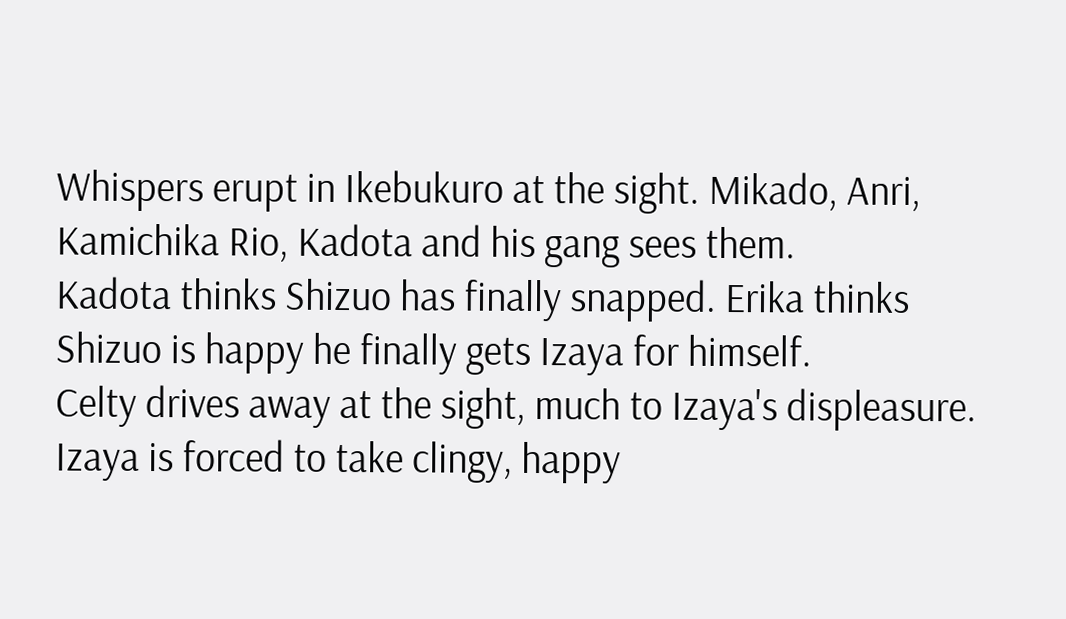Whispers erupt in Ikebukuro at the sight. Mikado, Anri, Kamichika Rio, Kadota and his gang sees them.
Kadota thinks Shizuo has finally snapped. Erika thinks Shizuo is happy he finally gets Izaya for himself.
Celty drives away at the sight, much to Izaya's displeasure.
Izaya is forced to take clingy, happy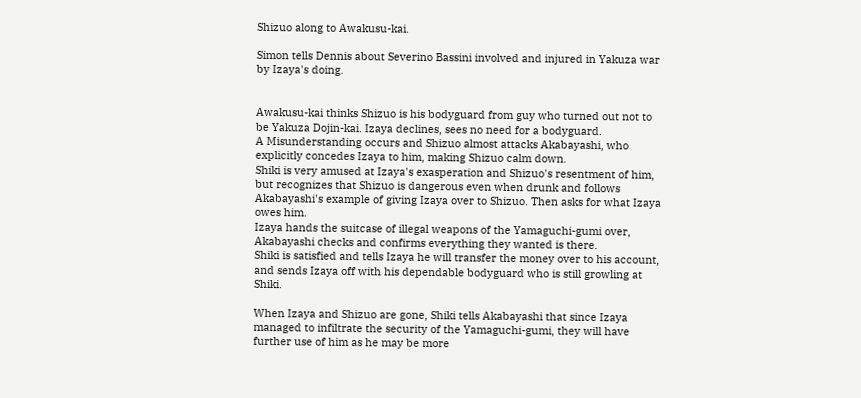Shizuo along to Awakusu-kai.

Simon tells Dennis about Severino Bassini involved and injured in Yakuza war by Izaya's doing.


Awakusu-kai thinks Shizuo is his bodyguard from guy who turned out not to be Yakuza Dojin-kai. Izaya declines, sees no need for a bodyguard.
A Misunderstanding occurs and Shizuo almost attacks Akabayashi, who explicitly concedes Izaya to him, making Shizuo calm down.
Shiki is very amused at Izaya's exasperation and Shizuo's resentment of him, but recognizes that Shizuo is dangerous even when drunk and follows Akabayashi's example of giving Izaya over to Shizuo. Then asks for what Izaya owes him.
Izaya hands the suitcase of illegal weapons of the Yamaguchi-gumi over, Akabayashi checks and confirms everything they wanted is there.
Shiki is satisfied and tells Izaya he will transfer the money over to his account, and sends Izaya off with his dependable bodyguard who is still growling at Shiki.

When Izaya and Shizuo are gone, Shiki tells Akabayashi that since Izaya managed to infiltrate the security of the Yamaguchi-gumi, they will have further use of him as he may be more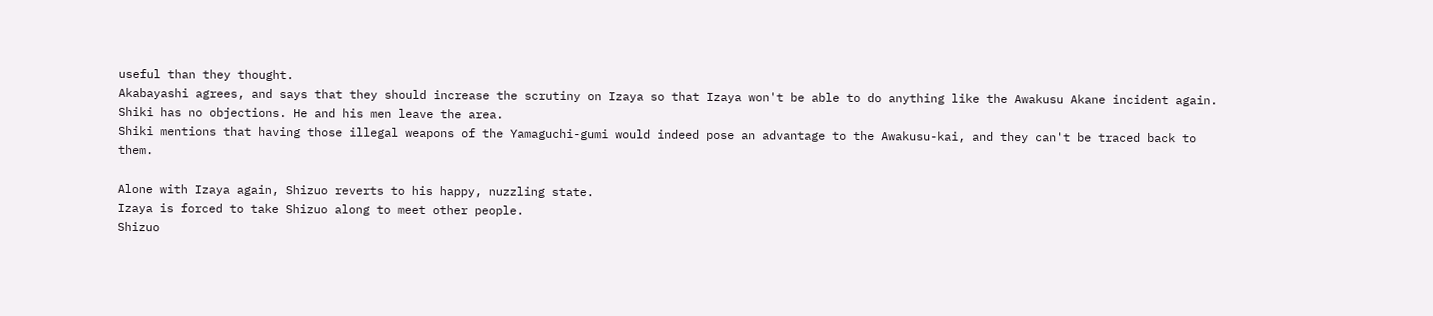useful than they thought.
Akabayashi agrees, and says that they should increase the scrutiny on Izaya so that Izaya won't be able to do anything like the Awakusu Akane incident again.
Shiki has no objections. He and his men leave the area.
Shiki mentions that having those illegal weapons of the Yamaguchi-gumi would indeed pose an advantage to the Awakusu-kai, and they can't be traced back to them.

Alone with Izaya again, Shizuo reverts to his happy, nuzzling state.
Izaya is forced to take Shizuo along to meet other people.
Shizuo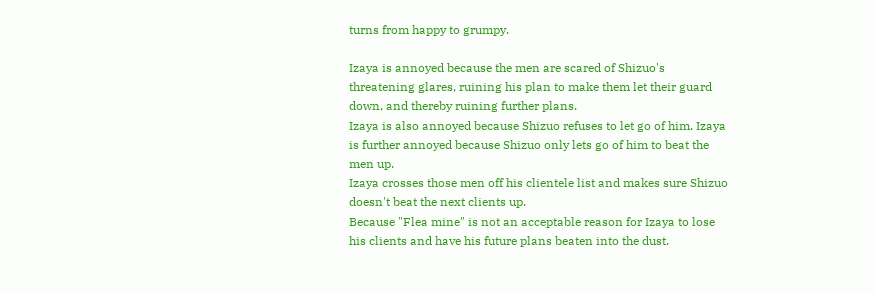turns from happy to grumpy.

Izaya is annoyed because the men are scared of Shizuo's threatening glares, ruining his plan to make them let their guard down, and thereby ruining further plans.
Izaya is also annoyed because Shizuo refuses to let go of him. Izaya is further annoyed because Shizuo only lets go of him to beat the men up.
Izaya crosses those men off his clientele list and makes sure Shizuo doesn't beat the next clients up.
Because "Flea mine" is not an acceptable reason for Izaya to lose his clients and have his future plans beaten into the dust.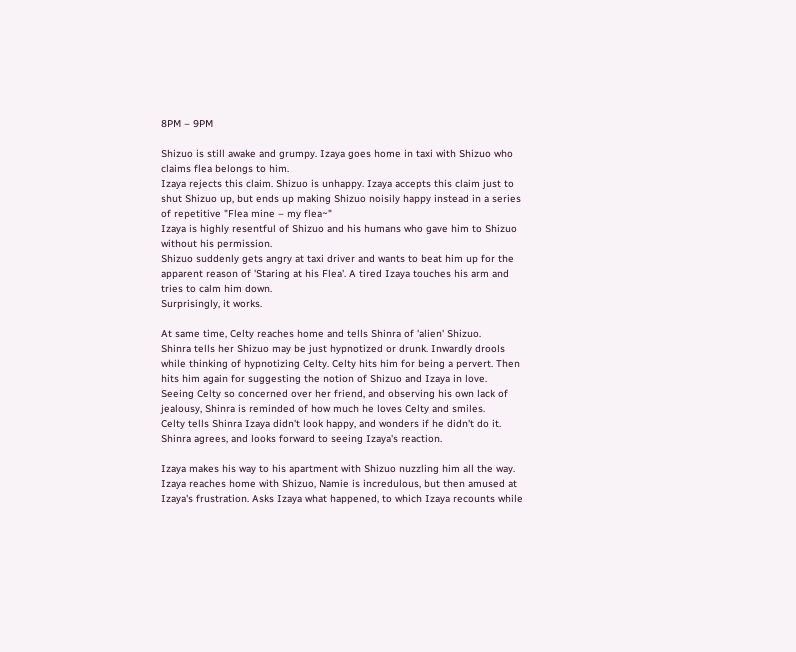8PM – 9PM

Shizuo is still awake and grumpy. Izaya goes home in taxi with Shizuo who claims flea belongs to him.
Izaya rejects this claim. Shizuo is unhappy. Izaya accepts this claim just to shut Shizuo up, but ends up making Shizuo noisily happy instead in a series of repetitive "Flea mine – my flea~"
Izaya is highly resentful of Shizuo and his humans who gave him to Shizuo without his permission.
Shizuo suddenly gets angry at taxi driver and wants to beat him up for the apparent reason of 'Staring at his Flea'. A tired Izaya touches his arm and tries to calm him down.
Surprisingly, it works.

At same time, Celty reaches home and tells Shinra of 'alien' Shizuo.
Shinra tells her Shizuo may be just hypnotized or drunk. Inwardly drools while thinking of hypnotizing Celty. Celty hits him for being a pervert. Then hits him again for suggesting the notion of Shizuo and Izaya in love.
Seeing Celty so concerned over her friend, and observing his own lack of jealousy, Shinra is reminded of how much he loves Celty and smiles.
Celty tells Shinra Izaya didn't look happy, and wonders if he didn't do it. Shinra agrees, and looks forward to seeing Izaya's reaction.

Izaya makes his way to his apartment with Shizuo nuzzling him all the way.
Izaya reaches home with Shizuo, Namie is incredulous, but then amused at Izaya's frustration. Asks Izaya what happened, to which Izaya recounts while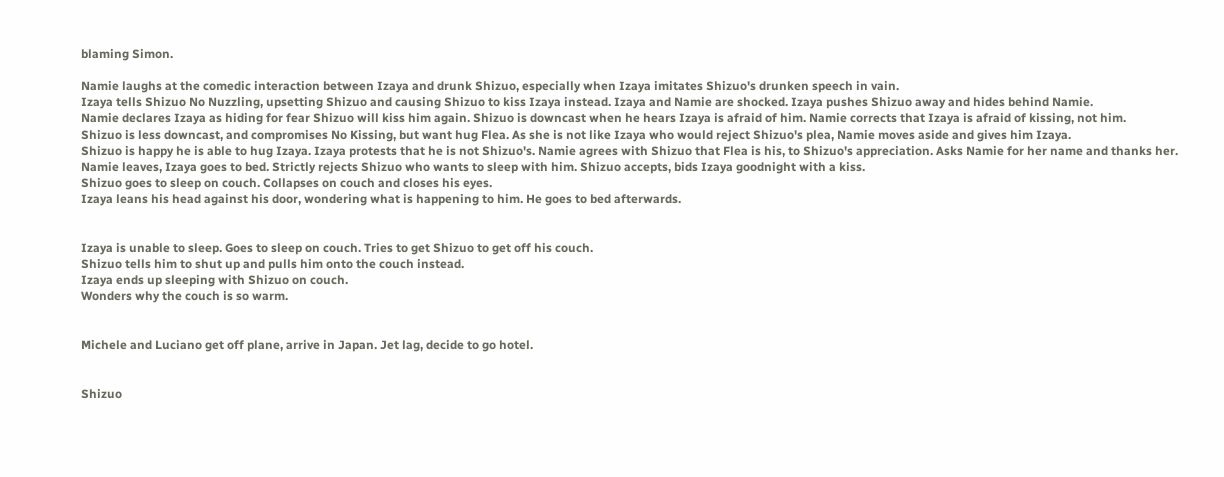blaming Simon.

Namie laughs at the comedic interaction between Izaya and drunk Shizuo, especially when Izaya imitates Shizuo's drunken speech in vain.
Izaya tells Shizuo No Nuzzling, upsetting Shizuo and causing Shizuo to kiss Izaya instead. Izaya and Namie are shocked. Izaya pushes Shizuo away and hides behind Namie.
Namie declares Izaya as hiding for fear Shizuo will kiss him again. Shizuo is downcast when he hears Izaya is afraid of him. Namie corrects that Izaya is afraid of kissing, not him.
Shizuo is less downcast, and compromises No Kissing, but want hug Flea. As she is not like Izaya who would reject Shizuo's plea, Namie moves aside and gives him Izaya.
Shizuo is happy he is able to hug Izaya. Izaya protests that he is not Shizuo's. Namie agrees with Shizuo that Flea is his, to Shizuo's appreciation. Asks Namie for her name and thanks her.
Namie leaves, Izaya goes to bed. Strictly rejects Shizuo who wants to sleep with him. Shizuo accepts, bids Izaya goodnight with a kiss.
Shizuo goes to sleep on couch. Collapses on couch and closes his eyes.
Izaya leans his head against his door, wondering what is happening to him. He goes to bed afterwards.


Izaya is unable to sleep. Goes to sleep on couch. Tries to get Shizuo to get off his couch.
Shizuo tells him to shut up and pulls him onto the couch instead.
Izaya ends up sleeping with Shizuo on couch.
Wonders why the couch is so warm.


Michele and Luciano get off plane, arrive in Japan. Jet lag, decide to go hotel.


Shizuo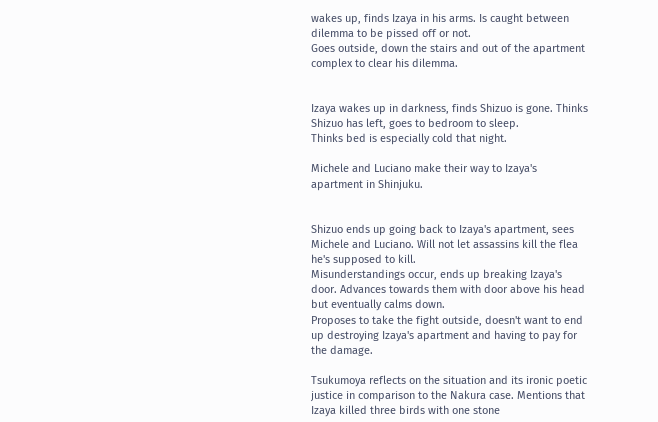wakes up, finds Izaya in his arms. Is caught between dilemma to be pissed off or not.
Goes outside, down the stairs and out of the apartment complex to clear his dilemma.


Izaya wakes up in darkness, finds Shizuo is gone. Thinks Shizuo has left, goes to bedroom to sleep.
Thinks bed is especially cold that night.

Michele and Luciano make their way to Izaya's apartment in Shinjuku.


Shizuo ends up going back to Izaya's apartment, sees Michele and Luciano. Will not let assassins kill the flea he's supposed to kill.
Misunderstandings occur, ends up breaking Izaya's door. Advances towards them with door above his head but eventually calms down.
Proposes to take the fight outside, doesn't want to end up destroying Izaya's apartment and having to pay for the damage.

Tsukumoya reflects on the situation and its ironic poetic justice in comparison to the Nakura case. Mentions that Izaya killed three birds with one stone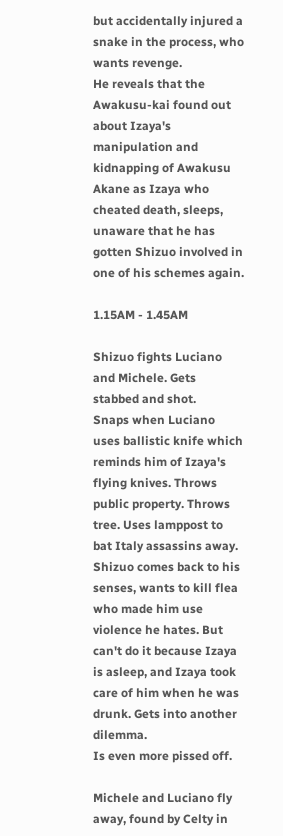but accidentally injured a snake in the process, who wants revenge.
He reveals that the Awakusu-kai found out about Izaya's manipulation and kidnapping of Awakusu Akane as Izaya who cheated death, sleeps, unaware that he has gotten Shizuo involved in one of his schemes again.

1.15AM - 1.45AM

Shizuo fights Luciano and Michele. Gets stabbed and shot.
Snaps when Luciano uses ballistic knife which reminds him of Izaya's flying knives. Throws public property. Throws tree. Uses lamppost to bat Italy assassins away.
Shizuo comes back to his senses, wants to kill flea who made him use violence he hates. But can't do it because Izaya is asleep, and Izaya took care of him when he was drunk. Gets into another dilemma.
Is even more pissed off.

Michele and Luciano fly away, found by Celty in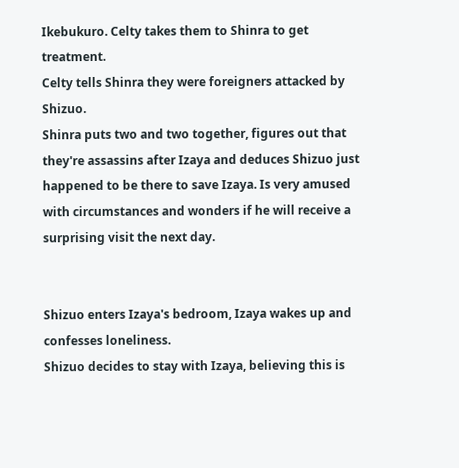Ikebukuro. Celty takes them to Shinra to get treatment.
Celty tells Shinra they were foreigners attacked by Shizuo.
Shinra puts two and two together, figures out that they're assassins after Izaya and deduces Shizuo just happened to be there to save Izaya. Is very amused with circumstances and wonders if he will receive a surprising visit the next day.


Shizuo enters Izaya's bedroom, Izaya wakes up and confesses loneliness.
Shizuo decides to stay with Izaya, believing this is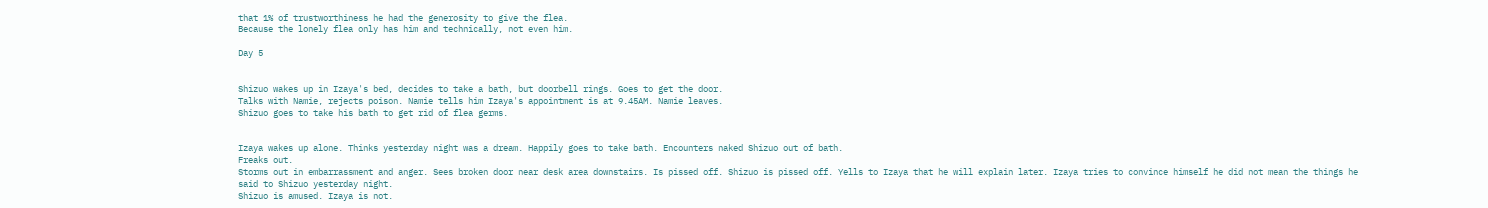that 1% of trustworthiness he had the generosity to give the flea.
Because the lonely flea only has him and technically, not even him.

Day 5


Shizuo wakes up in Izaya's bed, decides to take a bath, but doorbell rings. Goes to get the door.
Talks with Namie, rejects poison. Namie tells him Izaya's appointment is at 9.45AM. Namie leaves.
Shizuo goes to take his bath to get rid of flea germs.


Izaya wakes up alone. Thinks yesterday night was a dream. Happily goes to take bath. Encounters naked Shizuo out of bath.
Freaks out.
Storms out in embarrassment and anger. Sees broken door near desk area downstairs. Is pissed off. Shizuo is pissed off. Yells to Izaya that he will explain later. Izaya tries to convince himself he did not mean the things he said to Shizuo yesterday night.
Shizuo is amused. Izaya is not.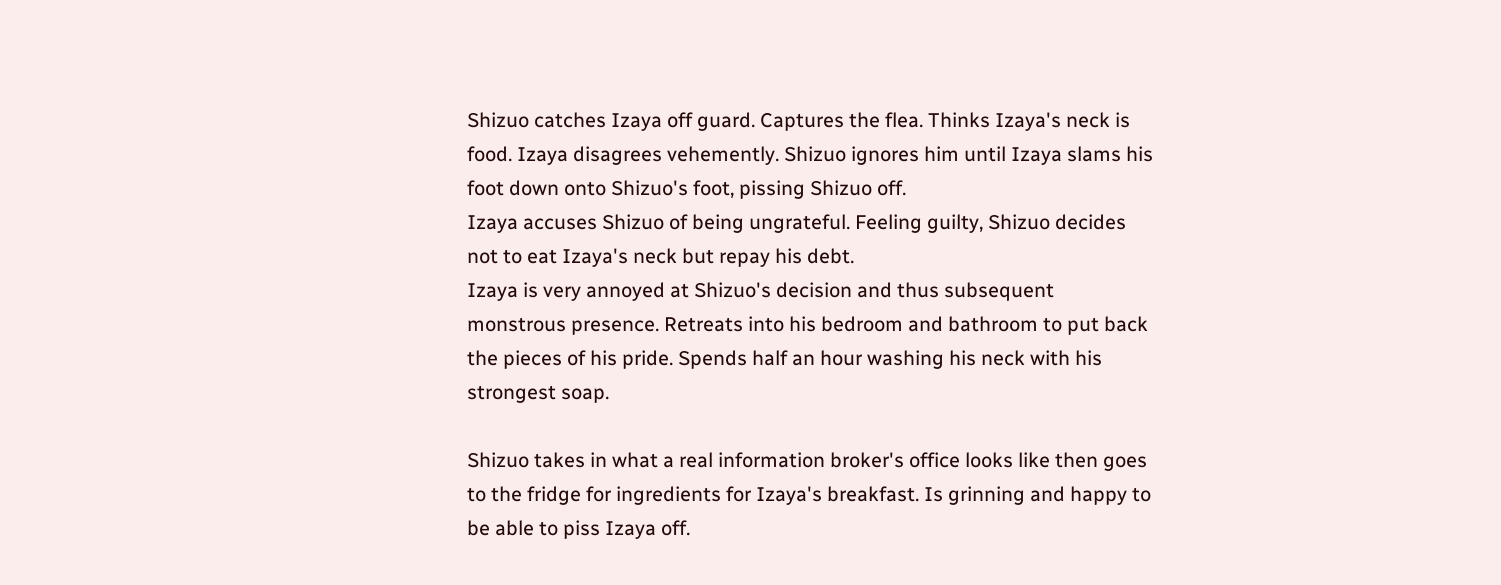Shizuo catches Izaya off guard. Captures the flea. Thinks Izaya's neck is food. Izaya disagrees vehemently. Shizuo ignores him until Izaya slams his foot down onto Shizuo's foot, pissing Shizuo off.
Izaya accuses Shizuo of being ungrateful. Feeling guilty, Shizuo decides not to eat Izaya's neck but repay his debt.
Izaya is very annoyed at Shizuo's decision and thus subsequent monstrous presence. Retreats into his bedroom and bathroom to put back the pieces of his pride. Spends half an hour washing his neck with his strongest soap.

Shizuo takes in what a real information broker's office looks like then goes to the fridge for ingredients for Izaya's breakfast. Is grinning and happy to be able to piss Izaya off.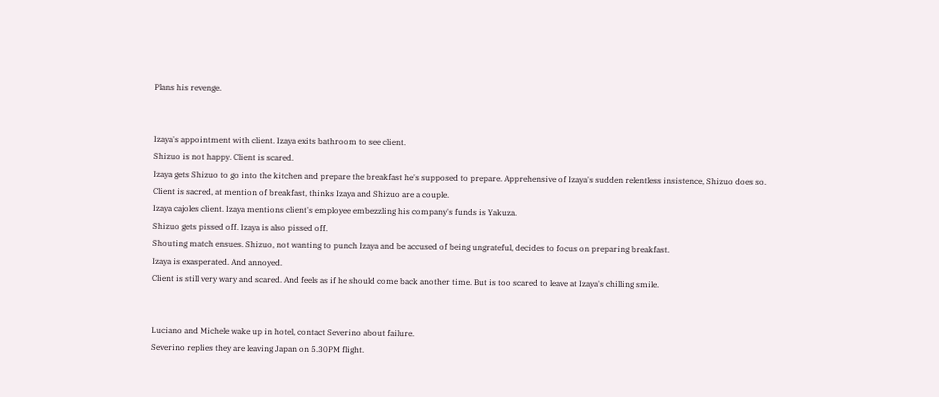Plans his revenge.


Izaya's appointment with client. Izaya exits bathroom to see client.
Shizuo is not happy. Client is scared.
Izaya gets Shizuo to go into the kitchen and prepare the breakfast he's supposed to prepare. Apprehensive of Izaya's sudden relentless insistence, Shizuo does so.
Client is sacred, at mention of breakfast, thinks Izaya and Shizuo are a couple.
Izaya cajoles client. Izaya mentions client's employee embezzling his company's funds is Yakuza.
Shizuo gets pissed off. Izaya is also pissed off.
Shouting match ensues. Shizuo, not wanting to punch Izaya and be accused of being ungrateful, decides to focus on preparing breakfast.
Izaya is exasperated. And annoyed.
Client is still very wary and scared. And feels as if he should come back another time. But is too scared to leave at Izaya's chilling smile.


Luciano and Michele wake up in hotel, contact Severino about failure.
Severino replies they are leaving Japan on 5.30PM flight.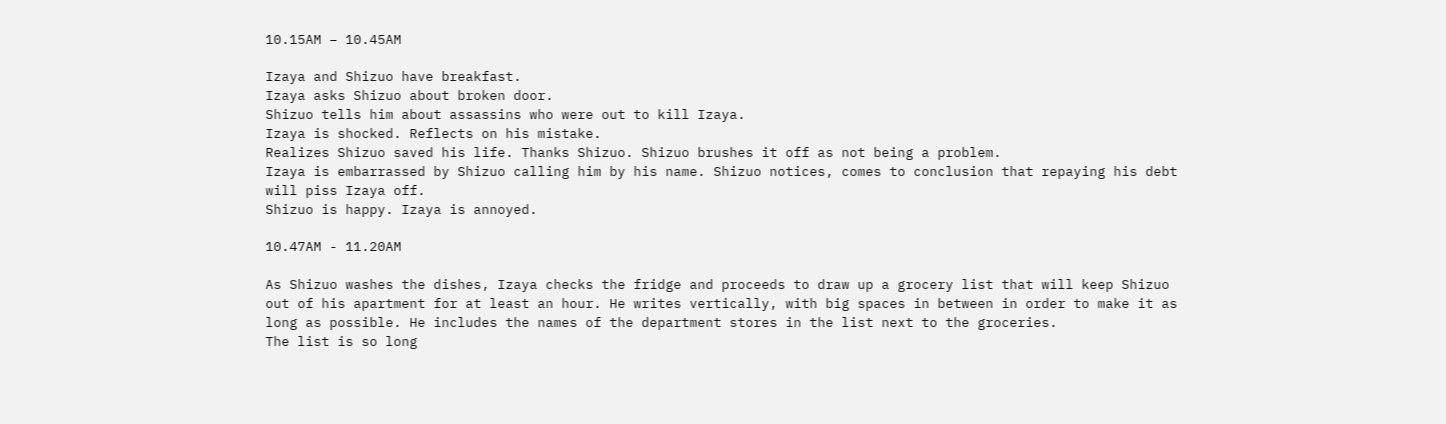10.15AM – 10.45AM

Izaya and Shizuo have breakfast.
Izaya asks Shizuo about broken door.
Shizuo tells him about assassins who were out to kill Izaya.
Izaya is shocked. Reflects on his mistake.
Realizes Shizuo saved his life. Thanks Shizuo. Shizuo brushes it off as not being a problem.
Izaya is embarrassed by Shizuo calling him by his name. Shizuo notices, comes to conclusion that repaying his debt will piss Izaya off.
Shizuo is happy. Izaya is annoyed.

10.47AM - 11.20AM

As Shizuo washes the dishes, Izaya checks the fridge and proceeds to draw up a grocery list that will keep Shizuo out of his apartment for at least an hour. He writes vertically, with big spaces in between in order to make it as long as possible. He includes the names of the department stores in the list next to the groceries.
The list is so long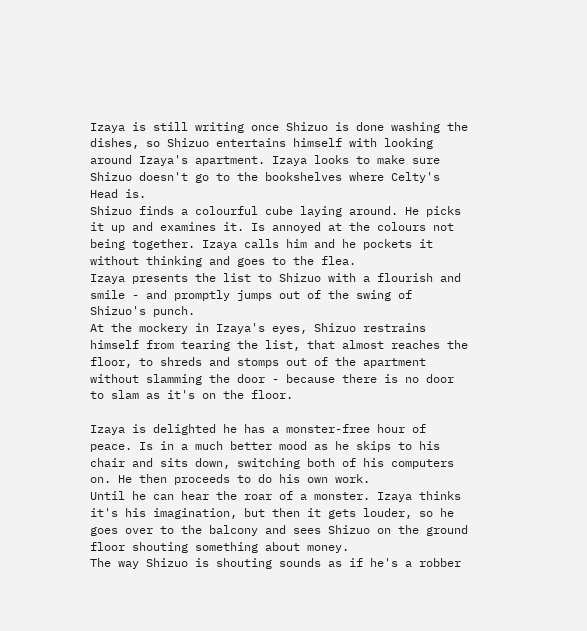Izaya is still writing once Shizuo is done washing the dishes, so Shizuo entertains himself with looking around Izaya's apartment. Izaya looks to make sure Shizuo doesn't go to the bookshelves where Celty's Head is.
Shizuo finds a colourful cube laying around. He picks it up and examines it. Is annoyed at the colours not being together. Izaya calls him and he pockets it without thinking and goes to the flea.
Izaya presents the list to Shizuo with a flourish and smile - and promptly jumps out of the swing of Shizuo's punch.
At the mockery in Izaya's eyes, Shizuo restrains himself from tearing the list, that almost reaches the floor, to shreds and stomps out of the apartment without slamming the door - because there is no door to slam as it's on the floor.

Izaya is delighted he has a monster-free hour of peace. Is in a much better mood as he skips to his chair and sits down, switching both of his computers on. He then proceeds to do his own work.
Until he can hear the roar of a monster. Izaya thinks it's his imagination, but then it gets louder, so he goes over to the balcony and sees Shizuo on the ground floor shouting something about money.
The way Shizuo is shouting sounds as if he's a robber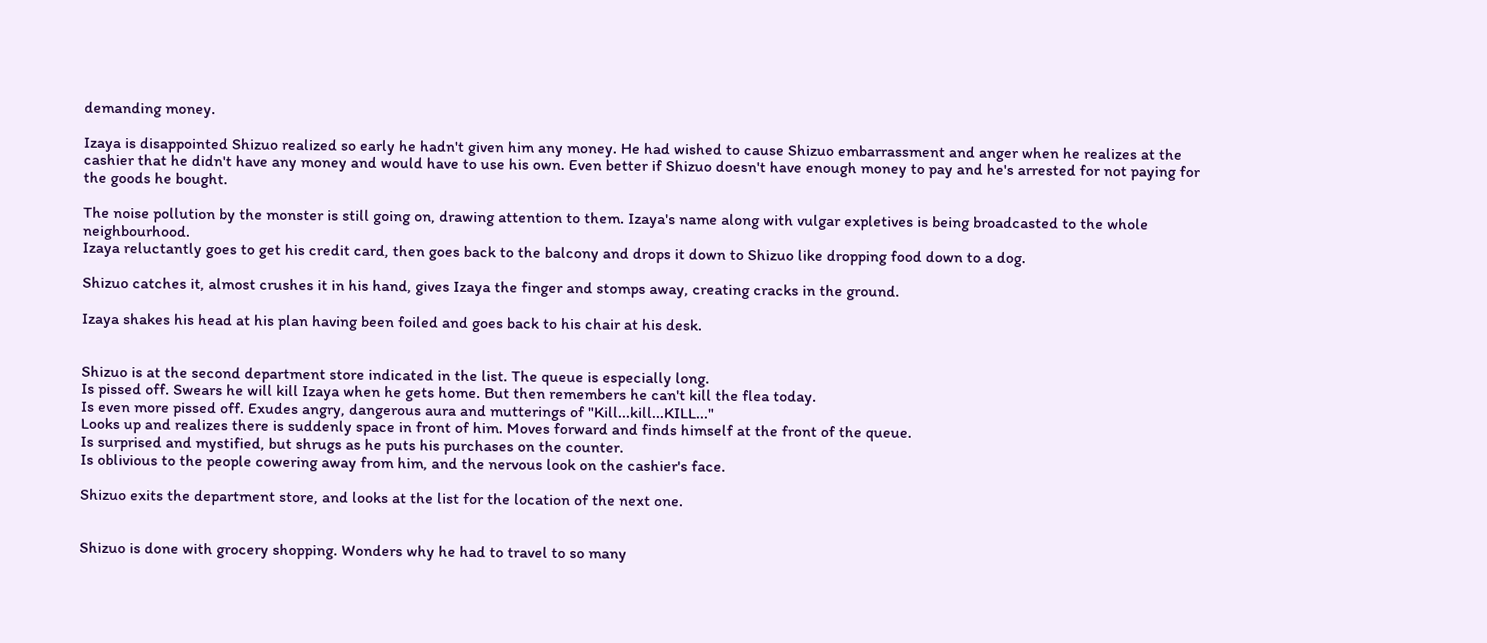demanding money.

Izaya is disappointed Shizuo realized so early he hadn't given him any money. He had wished to cause Shizuo embarrassment and anger when he realizes at the cashier that he didn't have any money and would have to use his own. Even better if Shizuo doesn't have enough money to pay and he's arrested for not paying for the goods he bought.

The noise pollution by the monster is still going on, drawing attention to them. Izaya's name along with vulgar expletives is being broadcasted to the whole neighbourhood.
Izaya reluctantly goes to get his credit card, then goes back to the balcony and drops it down to Shizuo like dropping food down to a dog.

Shizuo catches it, almost crushes it in his hand, gives Izaya the finger and stomps away, creating cracks in the ground.

Izaya shakes his head at his plan having been foiled and goes back to his chair at his desk.


Shizuo is at the second department store indicated in the list. The queue is especially long.
Is pissed off. Swears he will kill Izaya when he gets home. But then remembers he can't kill the flea today.
Is even more pissed off. Exudes angry, dangerous aura and mutterings of "Kill...kill...KILL..."
Looks up and realizes there is suddenly space in front of him. Moves forward and finds himself at the front of the queue.
Is surprised and mystified, but shrugs as he puts his purchases on the counter.
Is oblivious to the people cowering away from him, and the nervous look on the cashier's face.

Shizuo exits the department store, and looks at the list for the location of the next one.


Shizuo is done with grocery shopping. Wonders why he had to travel to so many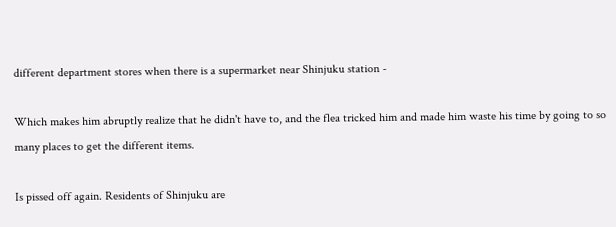different department stores when there is a supermarket near Shinjuku station -

Which makes him abruptly realize that he didn't have to, and the flea tricked him and made him waste his time by going to so many places to get the different items.

Is pissed off again. Residents of Shinjuku are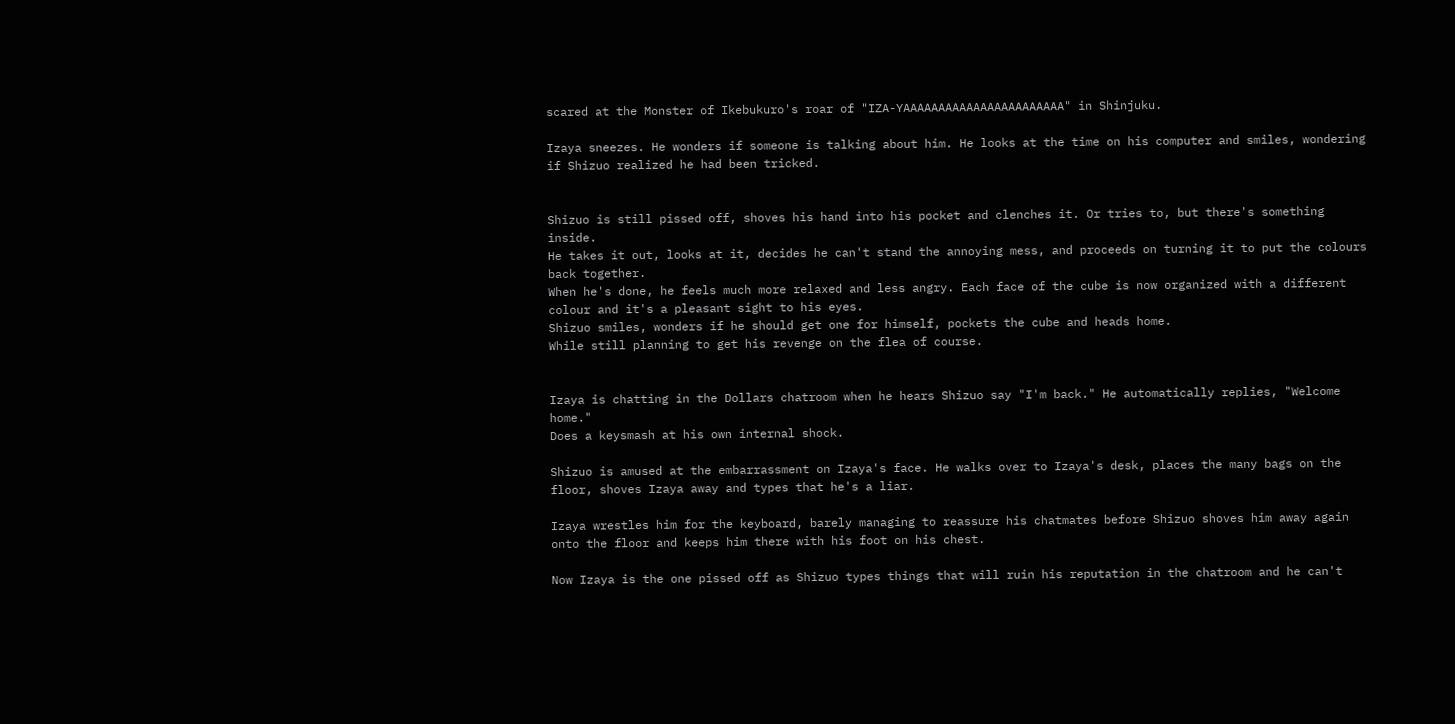scared at the Monster of Ikebukuro's roar of "IZA-YAAAAAAAAAAAAAAAAAAAAAAA" in Shinjuku.

Izaya sneezes. He wonders if someone is talking about him. He looks at the time on his computer and smiles, wondering if Shizuo realized he had been tricked.


Shizuo is still pissed off, shoves his hand into his pocket and clenches it. Or tries to, but there's something inside.
He takes it out, looks at it, decides he can't stand the annoying mess, and proceeds on turning it to put the colours back together.
When he's done, he feels much more relaxed and less angry. Each face of the cube is now organized with a different colour and it's a pleasant sight to his eyes.
Shizuo smiles, wonders if he should get one for himself, pockets the cube and heads home.
While still planning to get his revenge on the flea of course.


Izaya is chatting in the Dollars chatroom when he hears Shizuo say "I'm back." He automatically replies, "Welcome home."
Does a keysmash at his own internal shock.

Shizuo is amused at the embarrassment on Izaya's face. He walks over to Izaya's desk, places the many bags on the floor, shoves Izaya away and types that he's a liar.

Izaya wrestles him for the keyboard, barely managing to reassure his chatmates before Shizuo shoves him away again onto the floor and keeps him there with his foot on his chest.

Now Izaya is the one pissed off as Shizuo types things that will ruin his reputation in the chatroom and he can't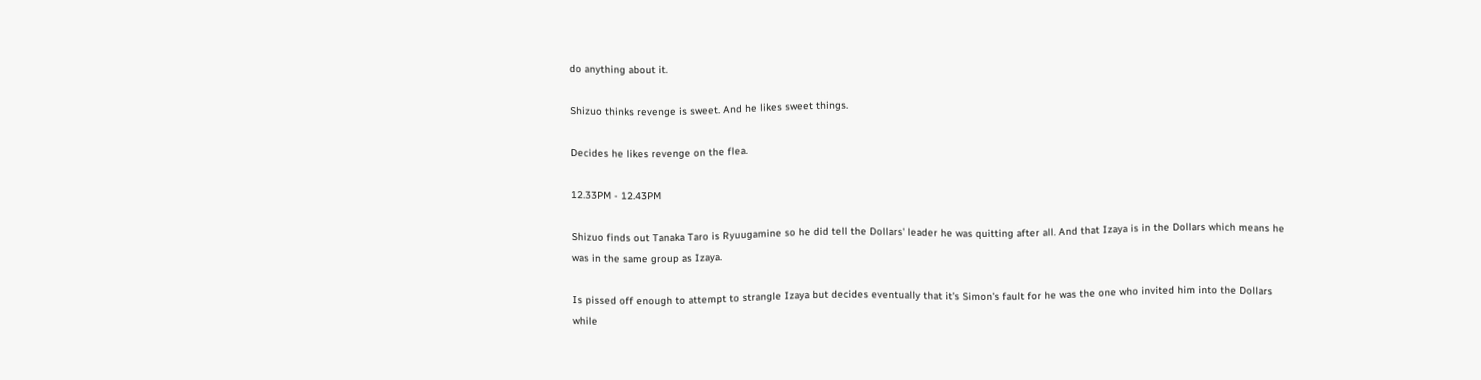do anything about it.

Shizuo thinks revenge is sweet. And he likes sweet things.

Decides he likes revenge on the flea.

12.33PM - 12.43PM

Shizuo finds out Tanaka Taro is Ryuugamine so he did tell the Dollars' leader he was quitting after all. And that Izaya is in the Dollars which means he was in the same group as Izaya.

Is pissed off enough to attempt to strangle Izaya but decides eventually that it's Simon's fault for he was the one who invited him into the Dollars while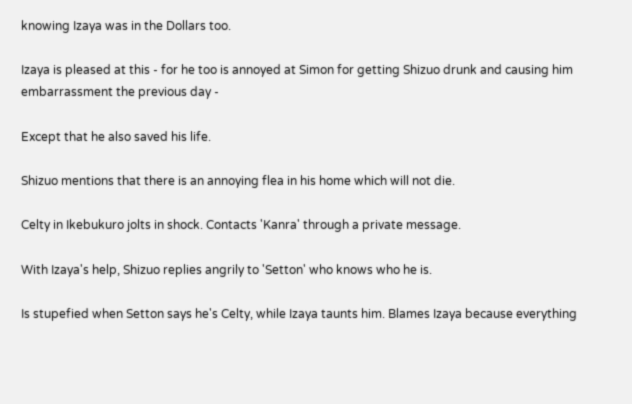knowing Izaya was in the Dollars too.

Izaya is pleased at this - for he too is annoyed at Simon for getting Shizuo drunk and causing him embarrassment the previous day -

Except that he also saved his life.

Shizuo mentions that there is an annoying flea in his home which will not die.

Celty in Ikebukuro jolts in shock. Contacts 'Kanra' through a private message.

With Izaya's help, Shizuo replies angrily to 'Setton' who knows who he is.

Is stupefied when Setton says he's Celty, while Izaya taunts him. Blames Izaya because everything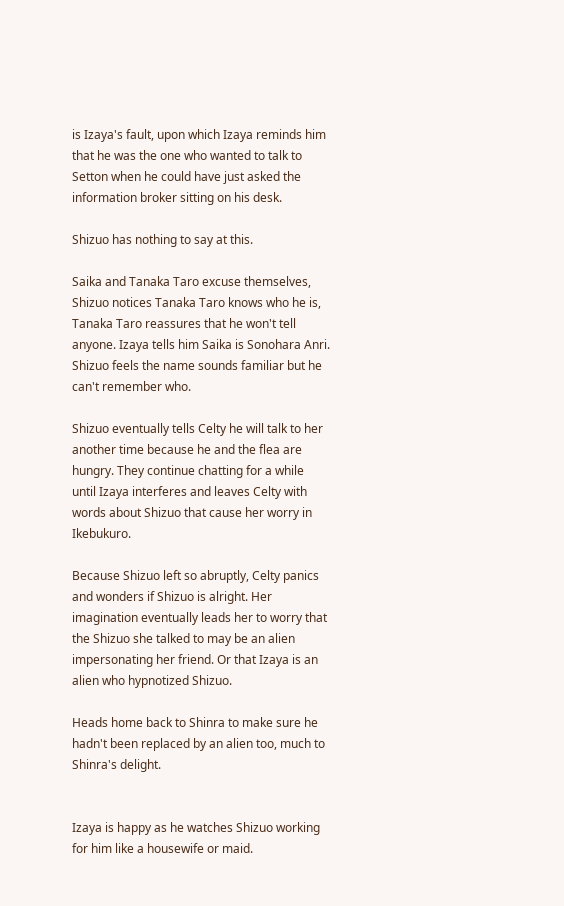is Izaya's fault, upon which Izaya reminds him that he was the one who wanted to talk to Setton when he could have just asked the information broker sitting on his desk.

Shizuo has nothing to say at this.

Saika and Tanaka Taro excuse themselves, Shizuo notices Tanaka Taro knows who he is, Tanaka Taro reassures that he won't tell anyone. Izaya tells him Saika is Sonohara Anri. Shizuo feels the name sounds familiar but he can't remember who.

Shizuo eventually tells Celty he will talk to her another time because he and the flea are hungry. They continue chatting for a while until Izaya interferes and leaves Celty with words about Shizuo that cause her worry in Ikebukuro.

Because Shizuo left so abruptly, Celty panics and wonders if Shizuo is alright. Her imagination eventually leads her to worry that the Shizuo she talked to may be an alien impersonating her friend. Or that Izaya is an alien who hypnotized Shizuo.

Heads home back to Shinra to make sure he hadn't been replaced by an alien too, much to Shinra's delight.


Izaya is happy as he watches Shizuo working for him like a housewife or maid.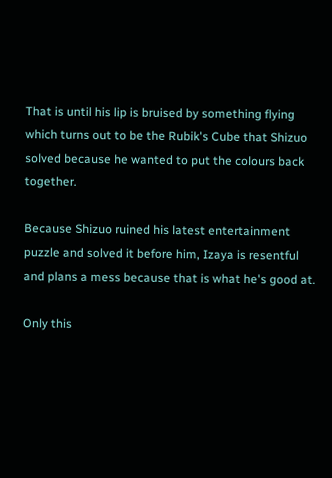That is until his lip is bruised by something flying which turns out to be the Rubik's Cube that Shizuo solved because he wanted to put the colours back together.

Because Shizuo ruined his latest entertainment puzzle and solved it before him, Izaya is resentful and plans a mess because that is what he's good at.

Only this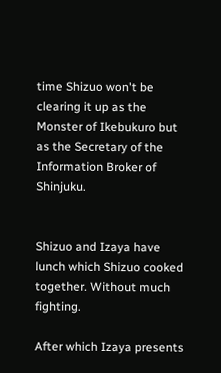time Shizuo won't be clearing it up as the Monster of Ikebukuro but as the Secretary of the Information Broker of Shinjuku.


Shizuo and Izaya have lunch which Shizuo cooked together. Without much fighting.

After which Izaya presents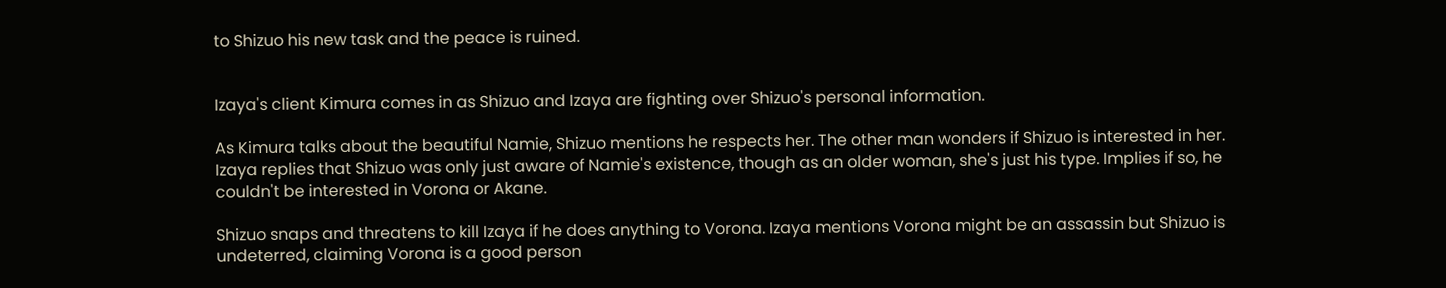to Shizuo his new task and the peace is ruined.


Izaya's client Kimura comes in as Shizuo and Izaya are fighting over Shizuo's personal information.

As Kimura talks about the beautiful Namie, Shizuo mentions he respects her. The other man wonders if Shizuo is interested in her. Izaya replies that Shizuo was only just aware of Namie's existence, though as an older woman, she's just his type. Implies if so, he couldn't be interested in Vorona or Akane.

Shizuo snaps and threatens to kill Izaya if he does anything to Vorona. Izaya mentions Vorona might be an assassin but Shizuo is undeterred, claiming Vorona is a good person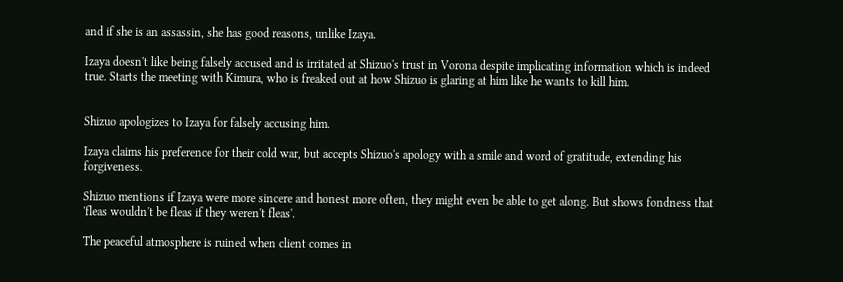and if she is an assassin, she has good reasons, unlike Izaya.

Izaya doesn't like being falsely accused and is irritated at Shizuo's trust in Vorona despite implicating information which is indeed true. Starts the meeting with Kimura, who is freaked out at how Shizuo is glaring at him like he wants to kill him.


Shizuo apologizes to Izaya for falsely accusing him.

Izaya claims his preference for their cold war, but accepts Shizuo's apology with a smile and word of gratitude, extending his forgiveness.

Shizuo mentions if Izaya were more sincere and honest more often, they might even be able to get along. But shows fondness that 'fleas wouldn't be fleas if they weren't fleas'.

The peaceful atmosphere is ruined when client comes in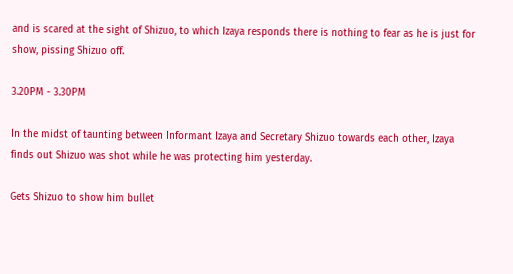and is scared at the sight of Shizuo, to which Izaya responds there is nothing to fear as he is just for show, pissing Shizuo off.

3.20PM - 3.30PM

In the midst of taunting between Informant Izaya and Secretary Shizuo towards each other, Izaya finds out Shizuo was shot while he was protecting him yesterday.

Gets Shizuo to show him bullet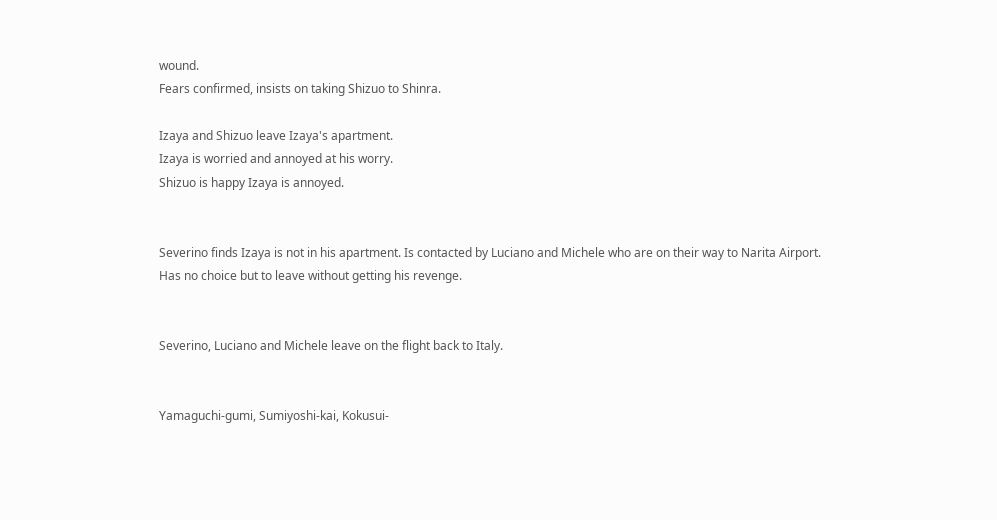wound.
Fears confirmed, insists on taking Shizuo to Shinra.

Izaya and Shizuo leave Izaya's apartment.
Izaya is worried and annoyed at his worry.
Shizuo is happy Izaya is annoyed.


Severino finds Izaya is not in his apartment. Is contacted by Luciano and Michele who are on their way to Narita Airport.
Has no choice but to leave without getting his revenge.


Severino, Luciano and Michele leave on the flight back to Italy.


Yamaguchi-gumi, Sumiyoshi-kai, Kokusui-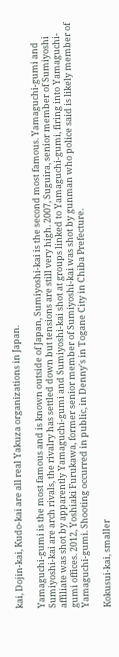kai, Dojin-kai, Kudo-kai are all real Yakuza organizations in Japan.

Yamaguchi-gumi is the most famous and is known outside of Japan, Sumiyoshi-kai is the second most famous. Yamaguchi-gumi and Sumiyoshi-kai are arch rivals, the rivalry has settled down but tensions are still very high. 2007, Suguira, senior member of Sumiyoshi affiliate was shot by apparently Yamaguchi-gumi and Sumiyoshi-kai shot at groups linked to Yamaguchi-gumi, firing into Yamaguchi-gumi offices. 2012, Yoshiaki Furukawa, former senior member of Sumiyoshi-kai was shot by gunman who police said is likely member of Yamaguchi-gumi. Shooting occurred in public, in Denny's in Togane City in Chiba Prefecture.

Kokusui-kai, smaller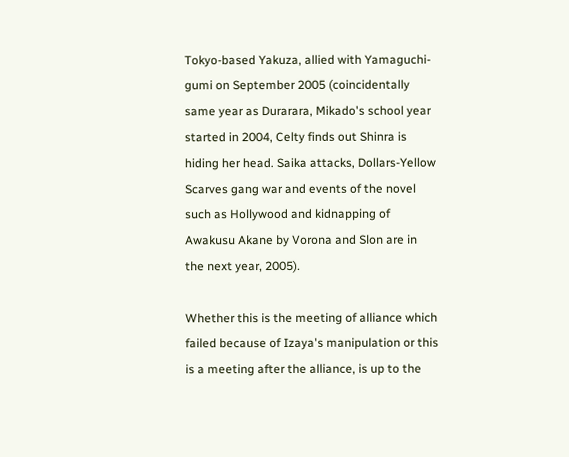Tokyo-based Yakuza, allied with Yamaguchi-gumi on September 2005 (coincidentally same year as Durarara, Mikado's school year started in 2004, Celty finds out Shinra is hiding her head. Saika attacks, Dollars-Yellow Scarves gang war and events of the novel such as Hollywood and kidnapping of Awakusu Akane by Vorona and Slon are in the next year, 2005).

Whether this is the meeting of alliance which failed because of Izaya's manipulation or this is a meeting after the alliance, is up to the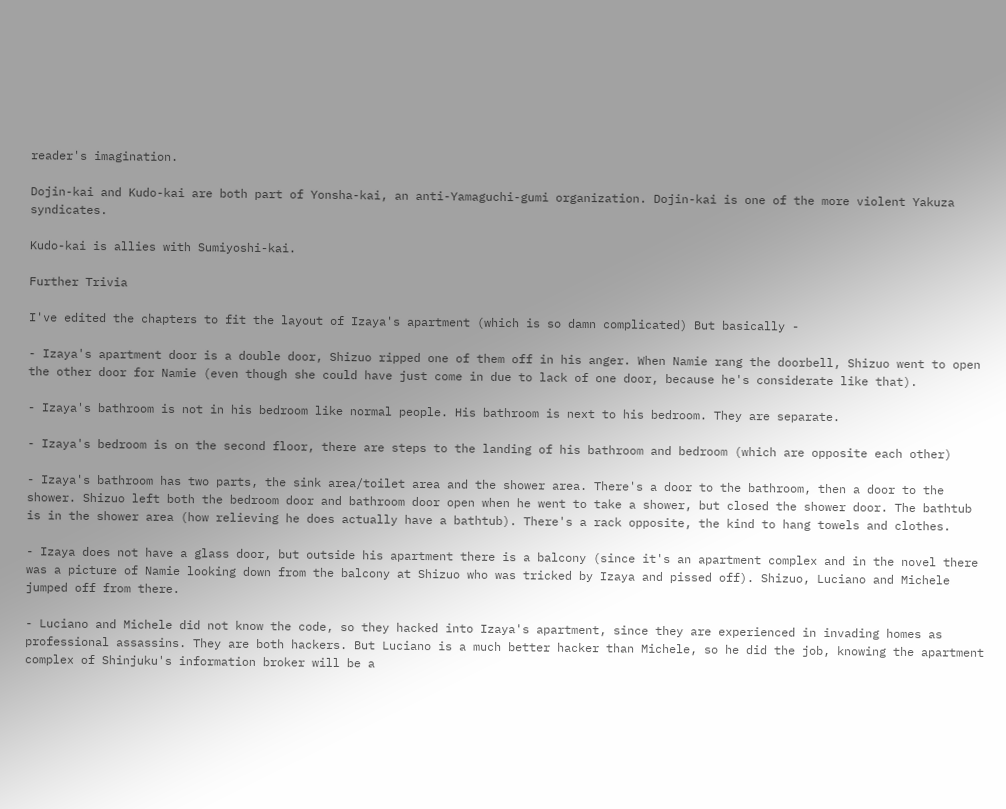reader's imagination.

Dojin-kai and Kudo-kai are both part of Yonsha-kai, an anti-Yamaguchi-gumi organization. Dojin-kai is one of the more violent Yakuza syndicates.

Kudo-kai is allies with Sumiyoshi-kai.

Further Trivia

I've edited the chapters to fit the layout of Izaya's apartment (which is so damn complicated) But basically -

- Izaya's apartment door is a double door, Shizuo ripped one of them off in his anger. When Namie rang the doorbell, Shizuo went to open the other door for Namie (even though she could have just come in due to lack of one door, because he's considerate like that).

- Izaya's bathroom is not in his bedroom like normal people. His bathroom is next to his bedroom. They are separate.

- Izaya's bedroom is on the second floor, there are steps to the landing of his bathroom and bedroom (which are opposite each other)

- Izaya's bathroom has two parts, the sink area/toilet area and the shower area. There's a door to the bathroom, then a door to the shower. Shizuo left both the bedroom door and bathroom door open when he went to take a shower, but closed the shower door. The bathtub is in the shower area (how relieving he does actually have a bathtub). There's a rack opposite, the kind to hang towels and clothes.

- Izaya does not have a glass door, but outside his apartment there is a balcony (since it's an apartment complex and in the novel there was a picture of Namie looking down from the balcony at Shizuo who was tricked by Izaya and pissed off). Shizuo, Luciano and Michele jumped off from there.

- Luciano and Michele did not know the code, so they hacked into Izaya's apartment, since they are experienced in invading homes as professional assassins. They are both hackers. But Luciano is a much better hacker than Michele, so he did the job, knowing the apartment complex of Shinjuku's information broker will be a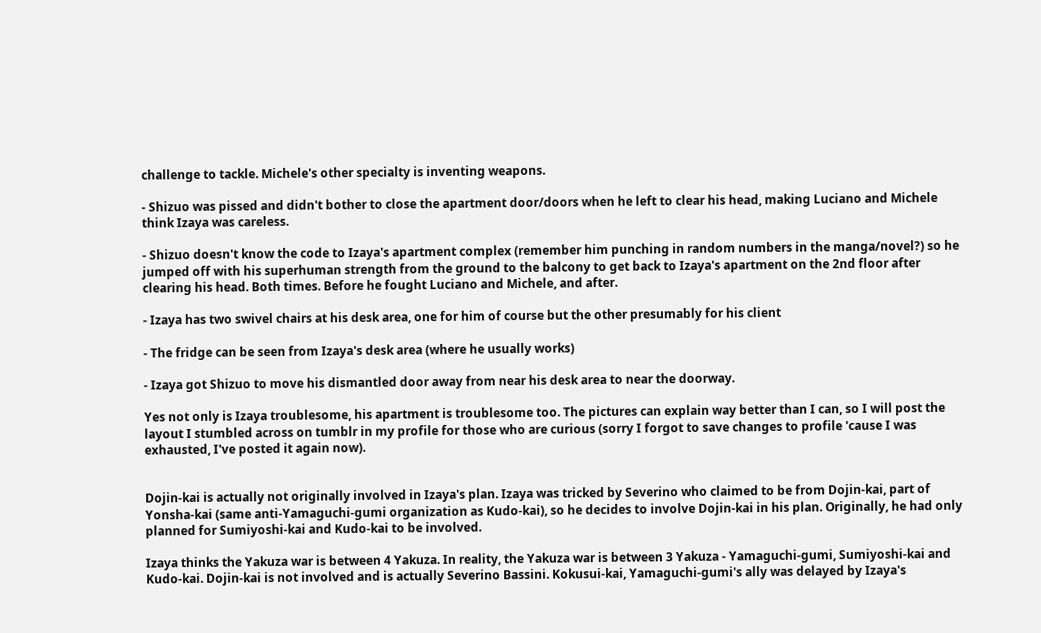challenge to tackle. Michele's other specialty is inventing weapons.

- Shizuo was pissed and didn't bother to close the apartment door/doors when he left to clear his head, making Luciano and Michele think Izaya was careless.

- Shizuo doesn't know the code to Izaya's apartment complex (remember him punching in random numbers in the manga/novel?) so he jumped off with his superhuman strength from the ground to the balcony to get back to Izaya's apartment on the 2nd floor after clearing his head. Both times. Before he fought Luciano and Michele, and after.

- Izaya has two swivel chairs at his desk area, one for him of course but the other presumably for his client

- The fridge can be seen from Izaya's desk area (where he usually works)

- Izaya got Shizuo to move his dismantled door away from near his desk area to near the doorway.

Yes not only is Izaya troublesome, his apartment is troublesome too. The pictures can explain way better than I can, so I will post the layout I stumbled across on tumblr in my profile for those who are curious (sorry I forgot to save changes to profile 'cause I was exhausted, I've posted it again now).


Dojin-kai is actually not originally involved in Izaya's plan. Izaya was tricked by Severino who claimed to be from Dojin-kai, part of Yonsha-kai (same anti-Yamaguchi-gumi organization as Kudo-kai), so he decides to involve Dojin-kai in his plan. Originally, he had only planned for Sumiyoshi-kai and Kudo-kai to be involved.

Izaya thinks the Yakuza war is between 4 Yakuza. In reality, the Yakuza war is between 3 Yakuza - Yamaguchi-gumi, Sumiyoshi-kai and Kudo-kai. Dojin-kai is not involved and is actually Severino Bassini. Kokusui-kai, Yamaguchi-gumi's ally was delayed by Izaya's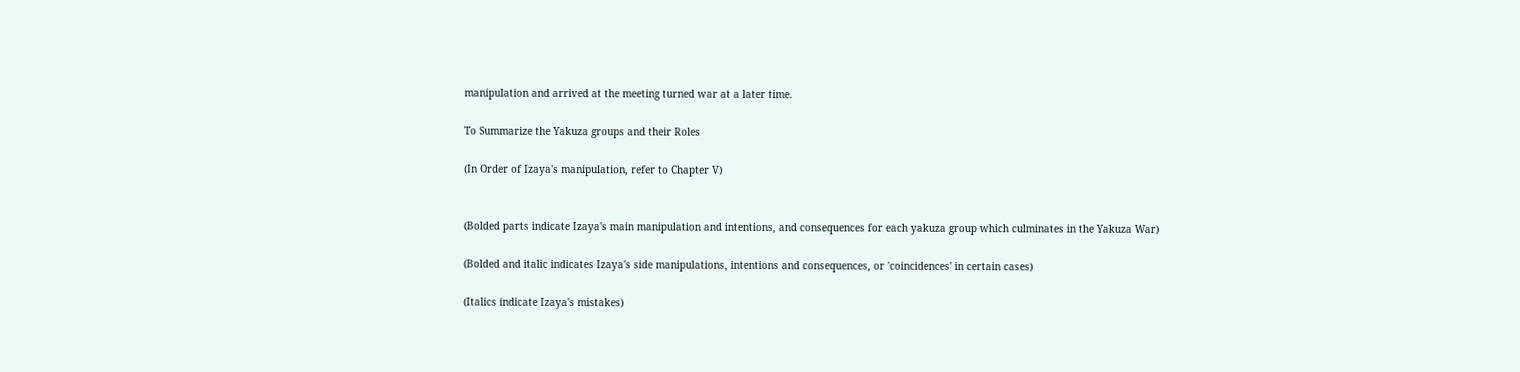manipulation and arrived at the meeting turned war at a later time.

To Summarize the Yakuza groups and their Roles

(In Order of Izaya's manipulation, refer to Chapter V)


(Bolded parts indicate Izaya's main manipulation and intentions, and consequences for each yakuza group which culminates in the Yakuza War)

(Bolded and italic indicates Izaya's side manipulations, intentions and consequences, or 'coincidences' in certain cases)

(Italics indicate Izaya's mistakes)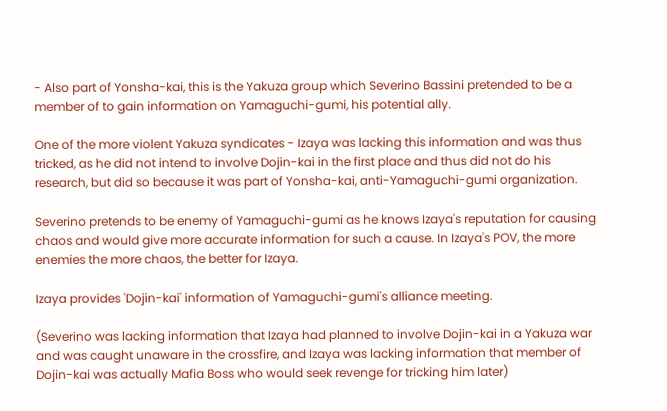- Also part of Yonsha-kai, this is the Yakuza group which Severino Bassini pretended to be a member of to gain information on Yamaguchi-gumi, his potential ally.

One of the more violent Yakuza syndicates - Izaya was lacking this information and was thus tricked, as he did not intend to involve Dojin-kai in the first place and thus did not do his research, but did so because it was part of Yonsha-kai, anti-Yamaguchi-gumi organization.

Severino pretends to be enemy of Yamaguchi-gumi as he knows Izaya's reputation for causing chaos and would give more accurate information for such a cause. In Izaya's POV, the more enemies the more chaos, the better for Izaya.

Izaya provides 'Dojin-kai' information of Yamaguchi-gumi's alliance meeting.

(Severino was lacking information that Izaya had planned to involve Dojin-kai in a Yakuza war and was caught unaware in the crossfire, and Izaya was lacking information that member of Dojin-kai was actually Mafia Boss who would seek revenge for tricking him later)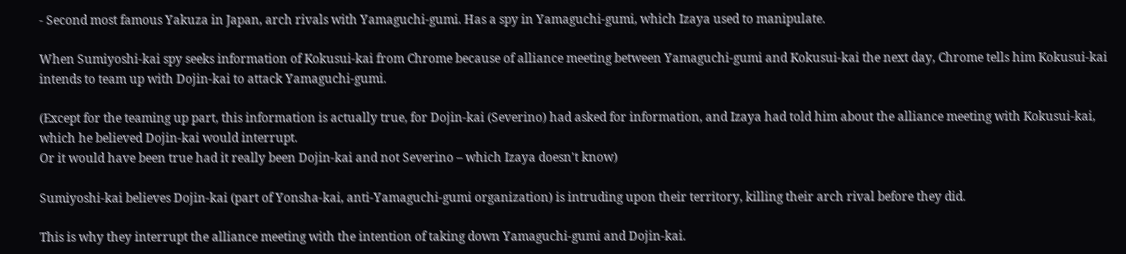- Second most famous Yakuza in Japan, arch rivals with Yamaguchi-gumi. Has a spy in Yamaguchi-gumi, which Izaya used to manipulate.

When Sumiyoshi-kai spy seeks information of Kokusui-kai from Chrome because of alliance meeting between Yamaguchi-gumi and Kokusui-kai the next day, Chrome tells him Kokusui-kai intends to team up with Dojin-kai to attack Yamaguchi-gumi.

(Except for the teaming up part, this information is actually true, for Dojin-kai (Severino) had asked for information, and Izaya had told him about the alliance meeting with Kokusui-kai, which he believed Dojin-kai would interrupt.
Or it would have been true had it really been Dojin-kai and not Severino – which Izaya doesn't know)

Sumiyoshi-kai believes Dojin-kai (part of Yonsha-kai, anti-Yamaguchi-gumi organization) is intruding upon their territory, killing their arch rival before they did.

This is why they interrupt the alliance meeting with the intention of taking down Yamaguchi-gumi and Dojin-kai.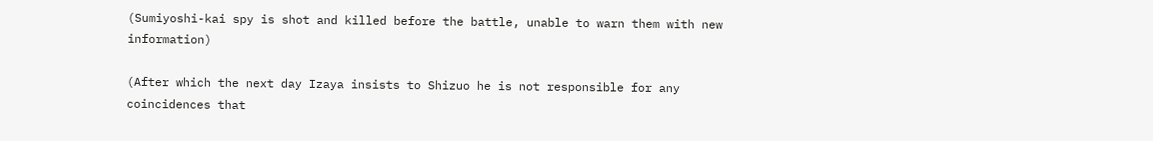(Sumiyoshi-kai spy is shot and killed before the battle, unable to warn them with new information)

(After which the next day Izaya insists to Shizuo he is not responsible for any coincidences that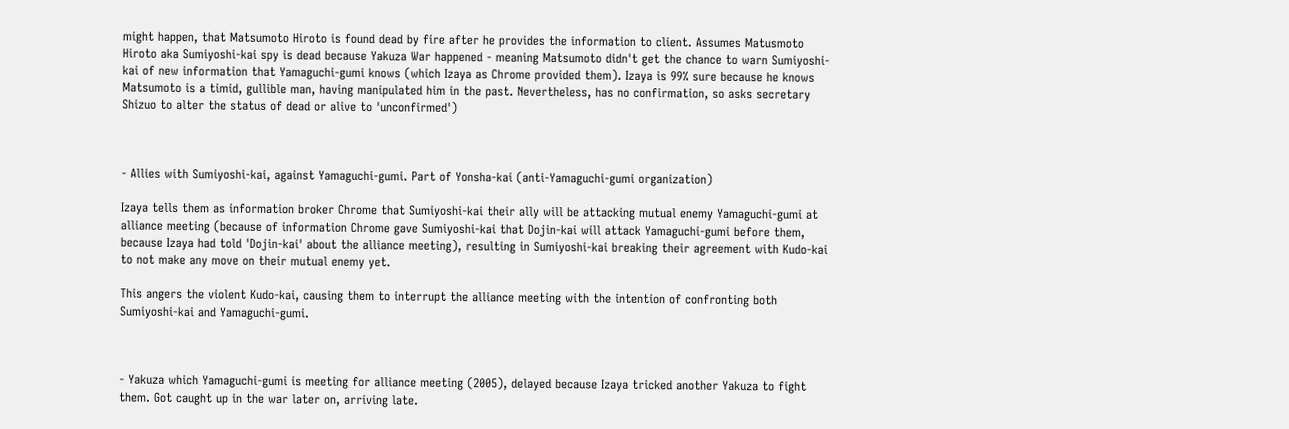might happen, that Matsumoto Hiroto is found dead by fire after he provides the information to client. Assumes Matusmoto Hiroto aka Sumiyoshi-kai spy is dead because Yakuza War happened - meaning Matsumoto didn't get the chance to warn Sumiyoshi-kai of new information that Yamaguchi-gumi knows (which Izaya as Chrome provided them). Izaya is 99% sure because he knows Matsumoto is a timid, gullible man, having manipulated him in the past. Nevertheless, has no confirmation, so asks secretary Shizuo to alter the status of dead or alive to 'unconfirmed')



- Allies with Sumiyoshi-kai, against Yamaguchi-gumi. Part of Yonsha-kai (anti-Yamaguchi-gumi organization)

Izaya tells them as information broker Chrome that Sumiyoshi-kai their ally will be attacking mutual enemy Yamaguchi-gumi at alliance meeting (because of information Chrome gave Sumiyoshi-kai that Dojin-kai will attack Yamaguchi-gumi before them, because Izaya had told 'Dojin-kai' about the alliance meeting), resulting in Sumiyoshi-kai breaking their agreement with Kudo-kai to not make any move on their mutual enemy yet.

This angers the violent Kudo-kai, causing them to interrupt the alliance meeting with the intention of confronting both Sumiyoshi-kai and Yamaguchi-gumi.



- Yakuza which Yamaguchi-gumi is meeting for alliance meeting (2005), delayed because Izaya tricked another Yakuza to fight them. Got caught up in the war later on, arriving late.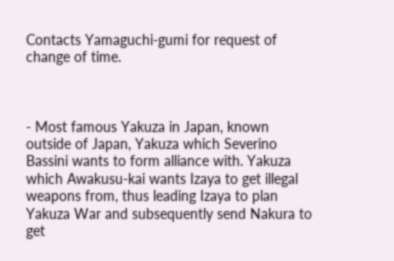Contacts Yamaguchi-gumi for request of change of time.



- Most famous Yakuza in Japan, known outside of Japan, Yakuza which Severino Bassini wants to form alliance with. Yakuza which Awakusu-kai wants Izaya to get illegal weapons from, thus leading Izaya to plan Yakuza War and subsequently send Nakura to get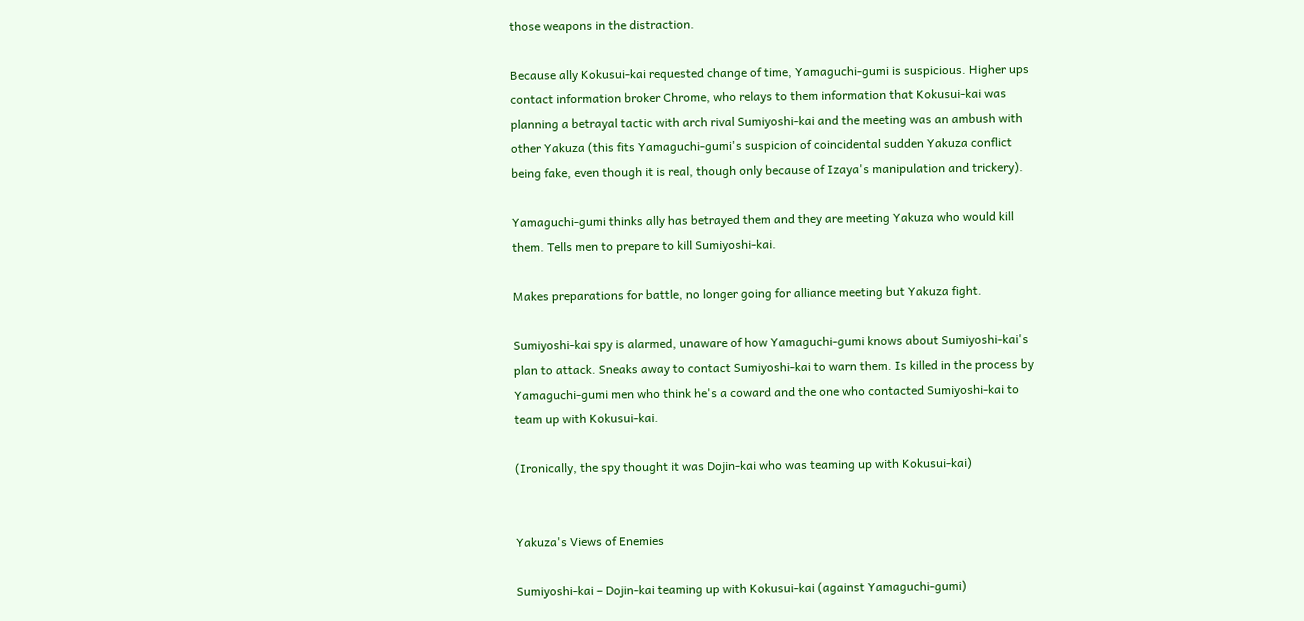those weapons in the distraction.

Because ally Kokusui-kai requested change of time, Yamaguchi-gumi is suspicious. Higher ups contact information broker Chrome, who relays to them information that Kokusui-kai was planning a betrayal tactic with arch rival Sumiyoshi-kai and the meeting was an ambush with other Yakuza (this fits Yamaguchi-gumi's suspicion of coincidental sudden Yakuza conflict being fake, even though it is real, though only because of Izaya's manipulation and trickery).

Yamaguchi-gumi thinks ally has betrayed them and they are meeting Yakuza who would kill them. Tells men to prepare to kill Sumiyoshi-kai.

Makes preparations for battle, no longer going for alliance meeting but Yakuza fight.

Sumiyoshi-kai spy is alarmed, unaware of how Yamaguchi-gumi knows about Sumiyoshi-kai's plan to attack. Sneaks away to contact Sumiyoshi-kai to warn them. Is killed in the process by Yamaguchi-gumi men who think he's a coward and the one who contacted Sumiyoshi-kai to team up with Kokusui-kai.

(Ironically, the spy thought it was Dojin-kai who was teaming up with Kokusui-kai)


Yakuza's Views of Enemies

Sumiyoshi-kai – Dojin-kai teaming up with Kokusui-kai (against Yamaguchi-gumi)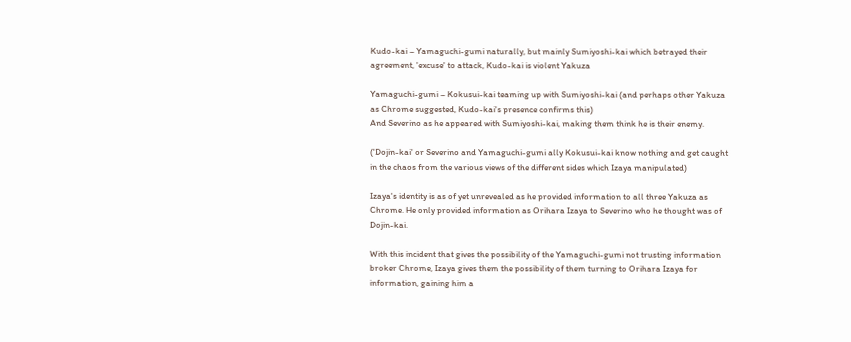Kudo-kai – Yamaguchi-gumi naturally, but mainly Sumiyoshi-kai which betrayed their agreement, 'excuse' to attack, Kudo-kai is violent Yakuza

Yamaguchi-gumi – Kokusui-kai teaming up with Sumiyoshi-kai (and perhaps other Yakuza as Chrome suggested, Kudo-kai's presence confirms this)
And Severino as he appeared with Sumiyoshi-kai, making them think he is their enemy.

('Dojin-kai' or Severino and Yamaguchi-gumi ally Kokusui-kai know nothing and get caught in the chaos from the various views of the different sides which Izaya manipulated)

Izaya's identity is as of yet unrevealed as he provided information to all three Yakuza as Chrome. He only provided information as Orihara Izaya to Severino who he thought was of Dojin-kai.

With this incident that gives the possibility of the Yamaguchi-gumi not trusting information broker Chrome, Izaya gives them the possibility of them turning to Orihara Izaya for information, gaining him a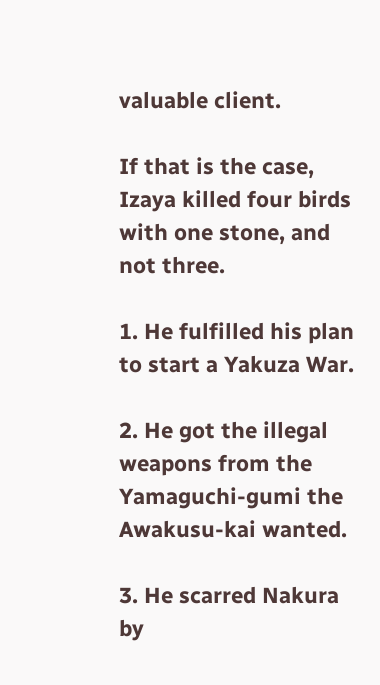valuable client.

If that is the case, Izaya killed four birds with one stone, and not three.

1. He fulfilled his plan to start a Yakuza War.

2. He got the illegal weapons from the Yamaguchi-gumi the Awakusu-kai wanted.

3. He scarred Nakura by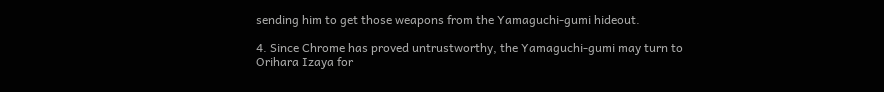sending him to get those weapons from the Yamaguchi-gumi hideout.

4. Since Chrome has proved untrustworthy, the Yamaguchi-gumi may turn to Orihara Izaya for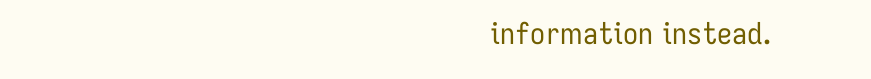information instead.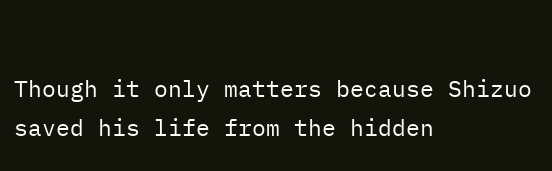Though it only matters because Shizuo saved his life from the hidden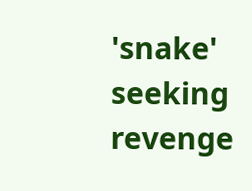'snake' seeking revenge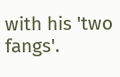with his 'two fangs'.